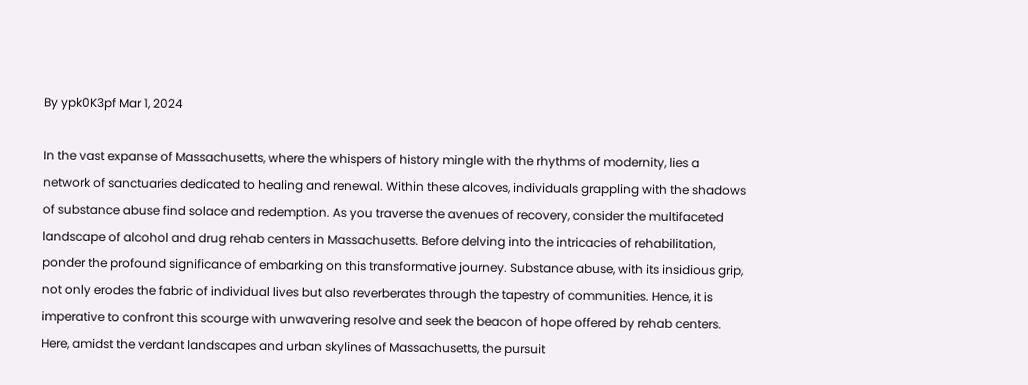By ypk0K3pf Mar 1, 2024

In the vast expanse of Massachusetts, where the whispers of history mingle with the rhythms of modernity, lies a network of sanctuaries dedicated to healing and renewal. Within these alcoves, individuals grappling with the shadows of substance abuse find solace and redemption. As you traverse the avenues of recovery, consider the multifaceted landscape of alcohol and drug rehab centers in Massachusetts. Before delving into the intricacies of rehabilitation, ponder the profound significance of embarking on this transformative journey. Substance abuse, with its insidious grip, not only erodes the fabric of individual lives but also reverberates through the tapestry of communities. Hence, it is imperative to confront this scourge with unwavering resolve and seek the beacon of hope offered by rehab centers. Here, amidst the verdant landscapes and urban skylines of Massachusetts, the pursuit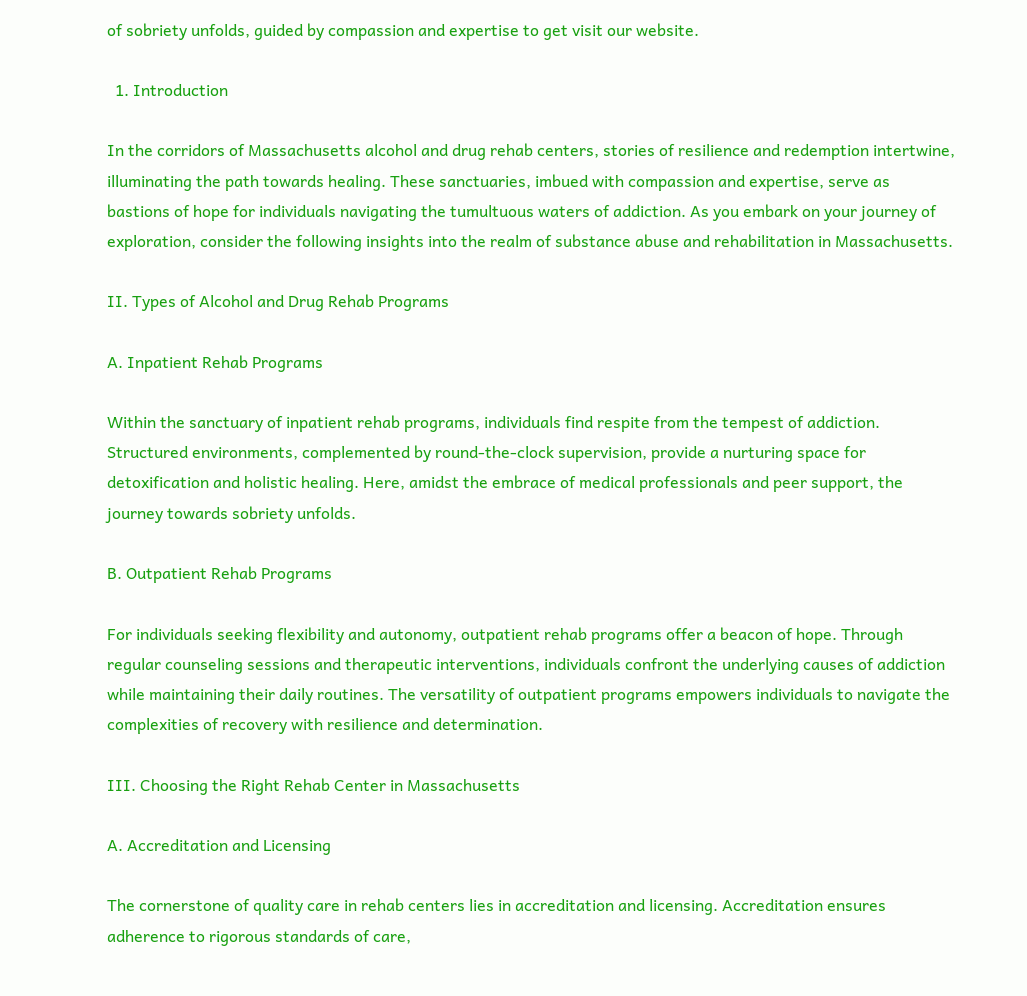of sobriety unfolds, guided by compassion and expertise to get visit our website.

  1. Introduction

In the corridors of Massachusetts alcohol and drug rehab centers, stories of resilience and redemption intertwine, illuminating the path towards healing. These sanctuaries, imbued with compassion and expertise, serve as bastions of hope for individuals navigating the tumultuous waters of addiction. As you embark on your journey of exploration, consider the following insights into the realm of substance abuse and rehabilitation in Massachusetts.

II. Types of Alcohol and Drug Rehab Programs

A. Inpatient Rehab Programs

Within the sanctuary of inpatient rehab programs, individuals find respite from the tempest of addiction. Structured environments, complemented by round-the-clock supervision, provide a nurturing space for detoxification and holistic healing. Here, amidst the embrace of medical professionals and peer support, the journey towards sobriety unfolds.

B. Outpatient Rehab Programs

For individuals seeking flexibility and autonomy, outpatient rehab programs offer a beacon of hope. Through regular counseling sessions and therapeutic interventions, individuals confront the underlying causes of addiction while maintaining their daily routines. The versatility of outpatient programs empowers individuals to navigate the complexities of recovery with resilience and determination.

III. Choosing the Right Rehab Center in Massachusetts

A. Accreditation and Licensing

The cornerstone of quality care in rehab centers lies in accreditation and licensing. Accreditation ensures adherence to rigorous standards of care,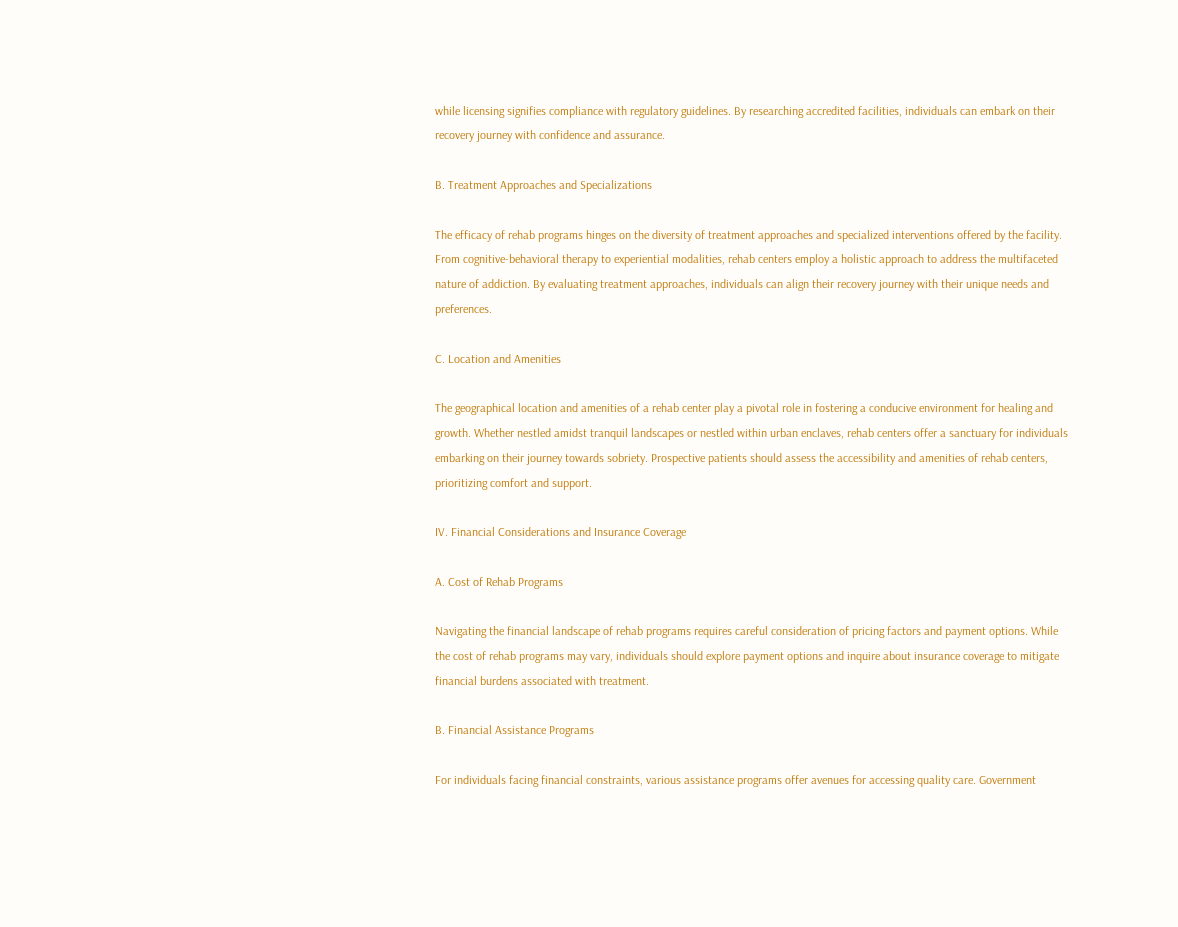while licensing signifies compliance with regulatory guidelines. By researching accredited facilities, individuals can embark on their recovery journey with confidence and assurance.

B. Treatment Approaches and Specializations

The efficacy of rehab programs hinges on the diversity of treatment approaches and specialized interventions offered by the facility. From cognitive-behavioral therapy to experiential modalities, rehab centers employ a holistic approach to address the multifaceted nature of addiction. By evaluating treatment approaches, individuals can align their recovery journey with their unique needs and preferences.

C. Location and Amenities

The geographical location and amenities of a rehab center play a pivotal role in fostering a conducive environment for healing and growth. Whether nestled amidst tranquil landscapes or nestled within urban enclaves, rehab centers offer a sanctuary for individuals embarking on their journey towards sobriety. Prospective patients should assess the accessibility and amenities of rehab centers, prioritizing comfort and support.

IV. Financial Considerations and Insurance Coverage

A. Cost of Rehab Programs

Navigating the financial landscape of rehab programs requires careful consideration of pricing factors and payment options. While the cost of rehab programs may vary, individuals should explore payment options and inquire about insurance coverage to mitigate financial burdens associated with treatment.

B. Financial Assistance Programs

For individuals facing financial constraints, various assistance programs offer avenues for accessing quality care. Government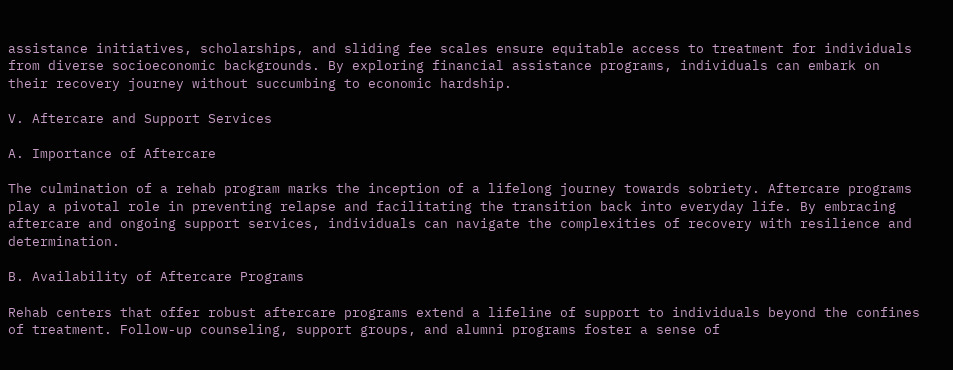assistance initiatives, scholarships, and sliding fee scales ensure equitable access to treatment for individuals from diverse socioeconomic backgrounds. By exploring financial assistance programs, individuals can embark on their recovery journey without succumbing to economic hardship.

V. Aftercare and Support Services

A. Importance of Aftercare

The culmination of a rehab program marks the inception of a lifelong journey towards sobriety. Aftercare programs play a pivotal role in preventing relapse and facilitating the transition back into everyday life. By embracing aftercare and ongoing support services, individuals can navigate the complexities of recovery with resilience and determination.

B. Availability of Aftercare Programs

Rehab centers that offer robust aftercare programs extend a lifeline of support to individuals beyond the confines of treatment. Follow-up counseling, support groups, and alumni programs foster a sense of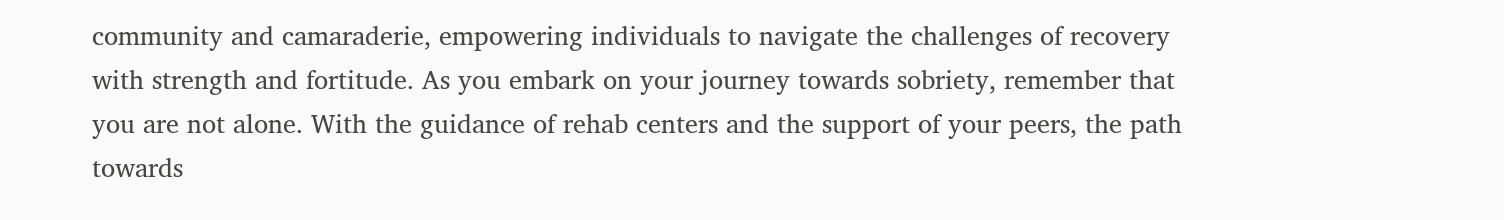community and camaraderie, empowering individuals to navigate the challenges of recovery with strength and fortitude. As you embark on your journey towards sobriety, remember that you are not alone. With the guidance of rehab centers and the support of your peers, the path towards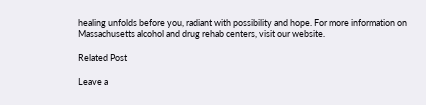healing unfolds before you, radiant with possibility and hope. For more information on Massachusetts alcohol and drug rehab centers, visit our website.

Related Post

Leave a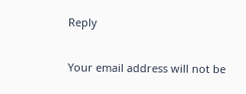Reply

Your email address will not be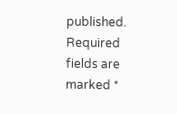published. Required fields are marked *